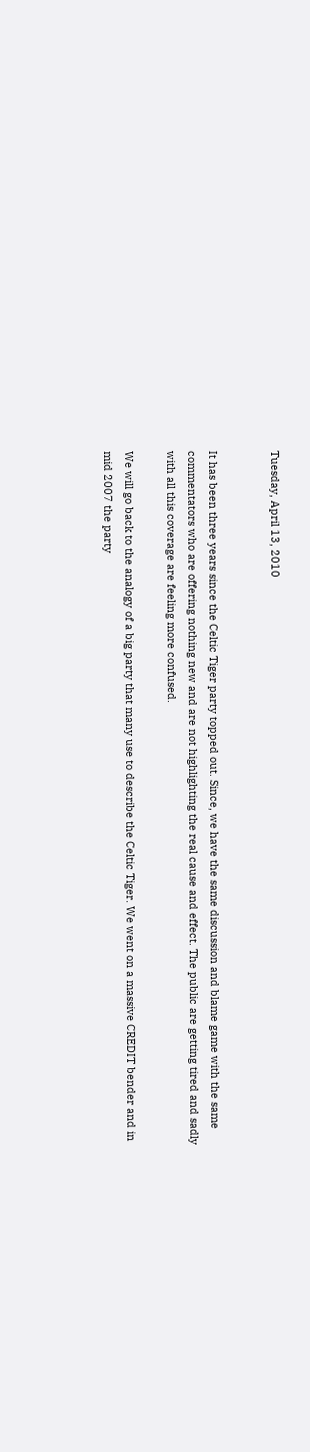Tuesday, April 13, 2010


It has been three years since the Celtic Tiger party topped out. Since, we have the same discussion and blame game with the same commentators who are offering nothing new and are not highlighting the real cause and effect. The public are getting tired and sadly with all this coverage are feeling more confused.

We will go back to the analogy of a big party that many use to describe the Celtic Tiger. We went on a massive CREDIT bender and in mid 2007 the party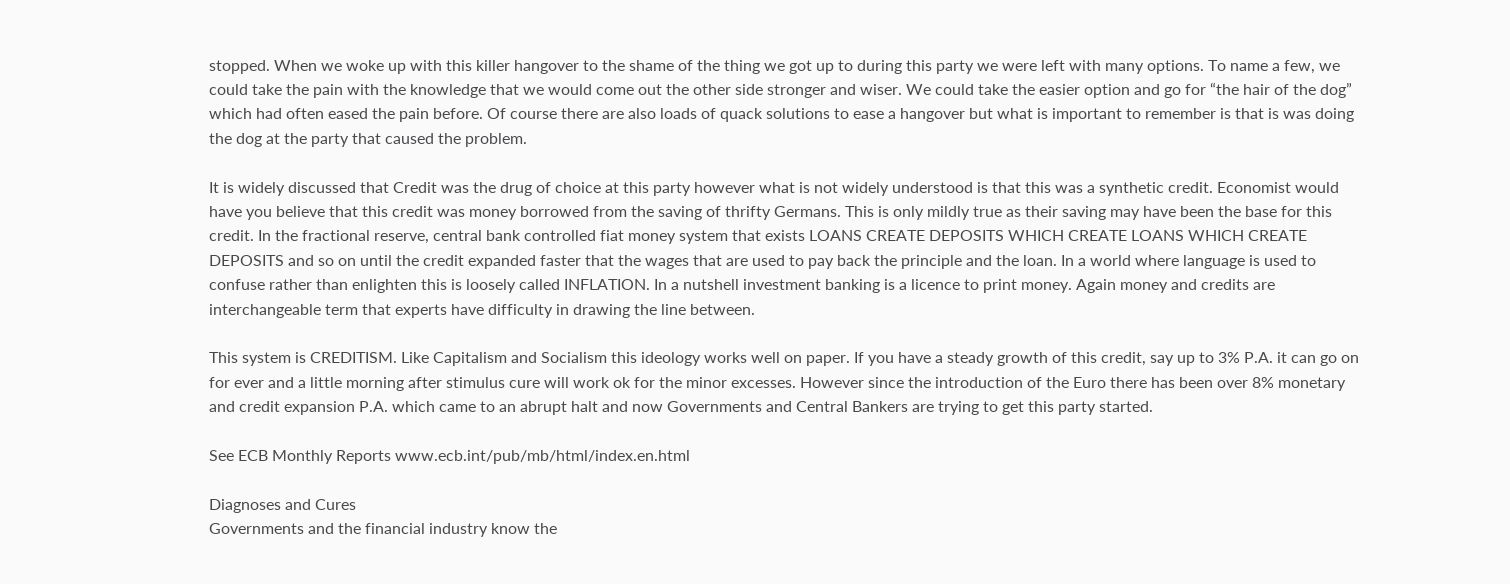stopped. When we woke up with this killer hangover to the shame of the thing we got up to during this party we were left with many options. To name a few, we could take the pain with the knowledge that we would come out the other side stronger and wiser. We could take the easier option and go for “the hair of the dog” which had often eased the pain before. Of course there are also loads of quack solutions to ease a hangover but what is important to remember is that is was doing the dog at the party that caused the problem.

It is widely discussed that Credit was the drug of choice at this party however what is not widely understood is that this was a synthetic credit. Economist would have you believe that this credit was money borrowed from the saving of thrifty Germans. This is only mildly true as their saving may have been the base for this credit. In the fractional reserve, central bank controlled fiat money system that exists LOANS CREATE DEPOSITS WHICH CREATE LOANS WHICH CREATE DEPOSITS and so on until the credit expanded faster that the wages that are used to pay back the principle and the loan. In a world where language is used to confuse rather than enlighten this is loosely called INFLATION. In a nutshell investment banking is a licence to print money. Again money and credits are interchangeable term that experts have difficulty in drawing the line between.

This system is CREDITISM. Like Capitalism and Socialism this ideology works well on paper. If you have a steady growth of this credit, say up to 3% P.A. it can go on for ever and a little morning after stimulus cure will work ok for the minor excesses. However since the introduction of the Euro there has been over 8% monetary and credit expansion P.A. which came to an abrupt halt and now Governments and Central Bankers are trying to get this party started.

See ECB Monthly Reports www.ecb.int/pub/mb/html/index.en.html

Diagnoses and Cures
Governments and the financial industry know the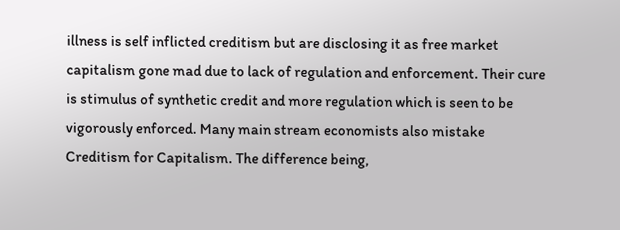illness is self inflicted creditism but are disclosing it as free market capitalism gone mad due to lack of regulation and enforcement. Their cure is stimulus of synthetic credit and more regulation which is seen to be vigorously enforced. Many main stream economists also mistake Creditism for Capitalism. The difference being,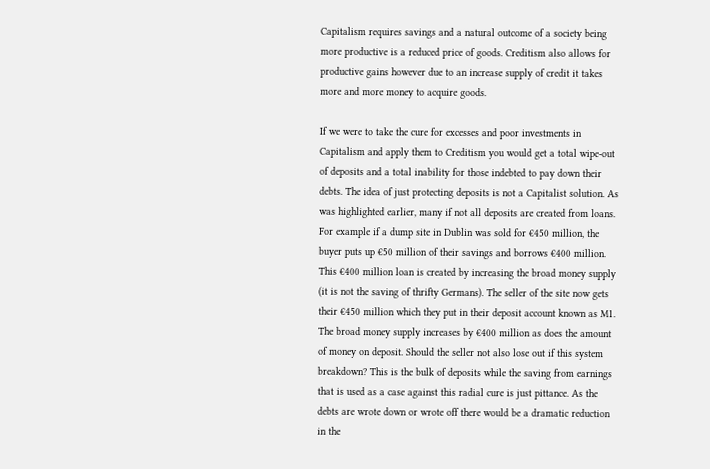Capitalism requires savings and a natural outcome of a society being more productive is a reduced price of goods. Creditism also allows for productive gains however due to an increase supply of credit it takes more and more money to acquire goods.

If we were to take the cure for excesses and poor investments in Capitalism and apply them to Creditism you would get a total wipe-out of deposits and a total inability for those indebted to pay down their debts. The idea of just protecting deposits is not a Capitalist solution. As was highlighted earlier, many if not all deposits are created from loans. For example if a dump site in Dublin was sold for €450 million, the buyer puts up €50 million of their savings and borrows €400 million. This €400 million loan is created by increasing the broad money supply (it is not the saving of thrifty Germans). The seller of the site now gets their €450 million which they put in their deposit account known as M1. The broad money supply increases by €400 million as does the amount of money on deposit. Should the seller not also lose out if this system breakdown? This is the bulk of deposits while the saving from earnings that is used as a case against this radial cure is just pittance. As the debts are wrote down or wrote off there would be a dramatic reduction in the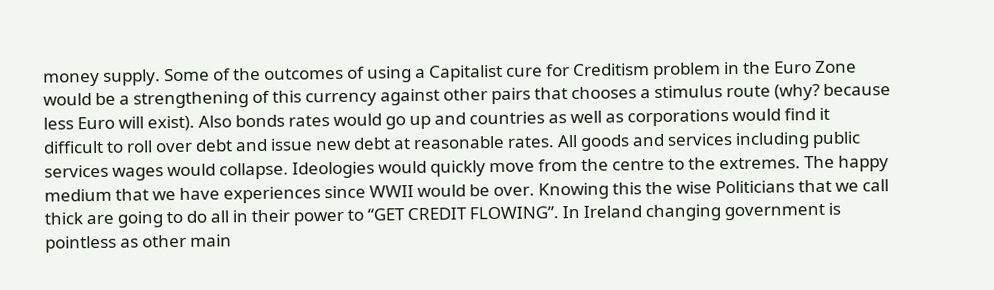money supply. Some of the outcomes of using a Capitalist cure for Creditism problem in the Euro Zone would be a strengthening of this currency against other pairs that chooses a stimulus route (why? because less Euro will exist). Also bonds rates would go up and countries as well as corporations would find it difficult to roll over debt and issue new debt at reasonable rates. All goods and services including public services wages would collapse. Ideologies would quickly move from the centre to the extremes. The happy medium that we have experiences since WWII would be over. Knowing this the wise Politicians that we call thick are going to do all in their power to “GET CREDIT FLOWING”. In Ireland changing government is pointless as other main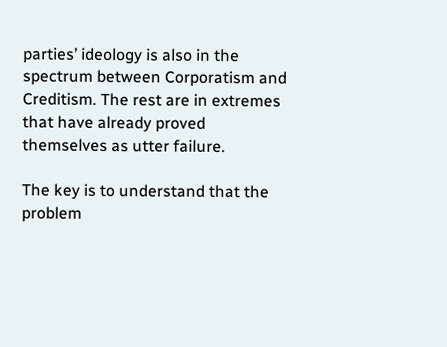parties’ ideology is also in the spectrum between Corporatism and Creditism. The rest are in extremes that have already proved themselves as utter failure.

The key is to understand that the problem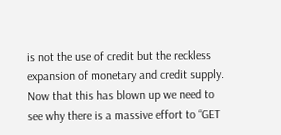is not the use of credit but the reckless expansion of monetary and credit supply. Now that this has blown up we need to see why there is a massive effort to “GET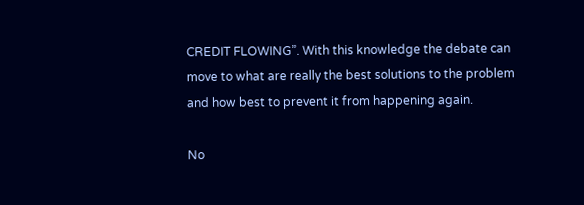CREDIT FLOWING”. With this knowledge the debate can move to what are really the best solutions to the problem and how best to prevent it from happening again.

No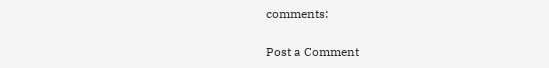comments:

Post a Comment